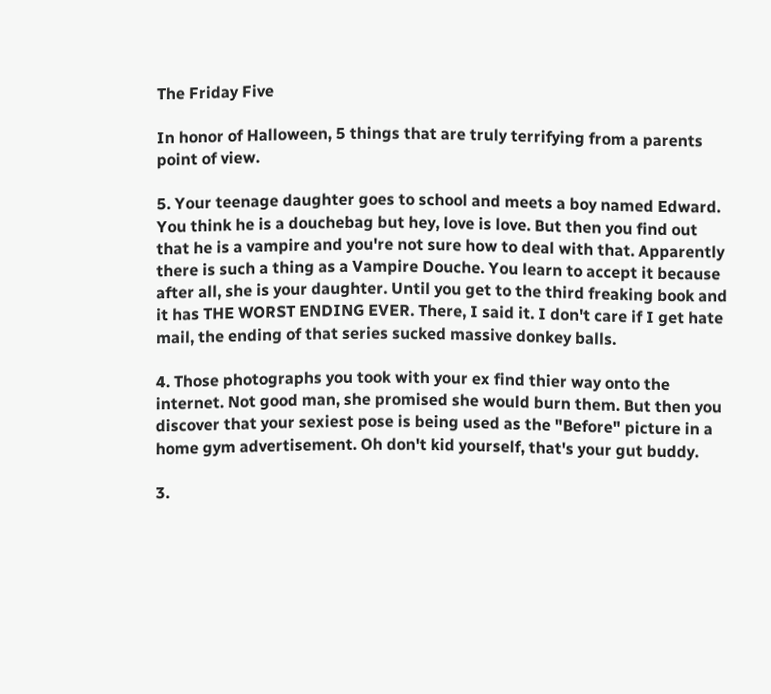The Friday Five

In honor of Halloween, 5 things that are truly terrifying from a parents point of view.

5. Your teenage daughter goes to school and meets a boy named Edward. You think he is a douchebag but hey, love is love. But then you find out that he is a vampire and you're not sure how to deal with that. Apparently there is such a thing as a Vampire Douche. You learn to accept it because after all, she is your daughter. Until you get to the third freaking book and it has THE WORST ENDING EVER. There, I said it. I don't care if I get hate mail, the ending of that series sucked massive donkey balls.

4. Those photographs you took with your ex find thier way onto the internet. Not good man, she promised she would burn them. But then you discover that your sexiest pose is being used as the "Before" picture in a home gym advertisement. Oh don't kid yourself, that's your gut buddy.

3.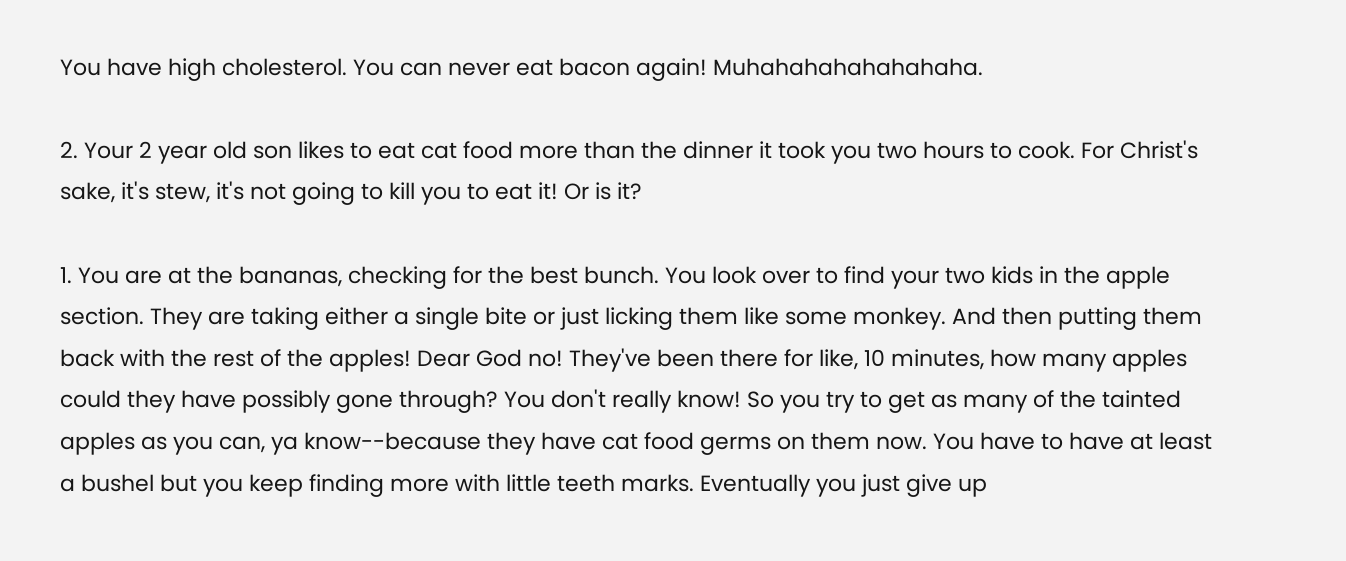You have high cholesterol. You can never eat bacon again! Muhahahahahahahaha.

2. Your 2 year old son likes to eat cat food more than the dinner it took you two hours to cook. For Christ's sake, it's stew, it's not going to kill you to eat it! Or is it?

1. You are at the bananas, checking for the best bunch. You look over to find your two kids in the apple section. They are taking either a single bite or just licking them like some monkey. And then putting them back with the rest of the apples! Dear God no! They've been there for like, 10 minutes, how many apples could they have possibly gone through? You don't really know! So you try to get as many of the tainted apples as you can, ya know--because they have cat food germs on them now. You have to have at least a bushel but you keep finding more with little teeth marks. Eventually you just give up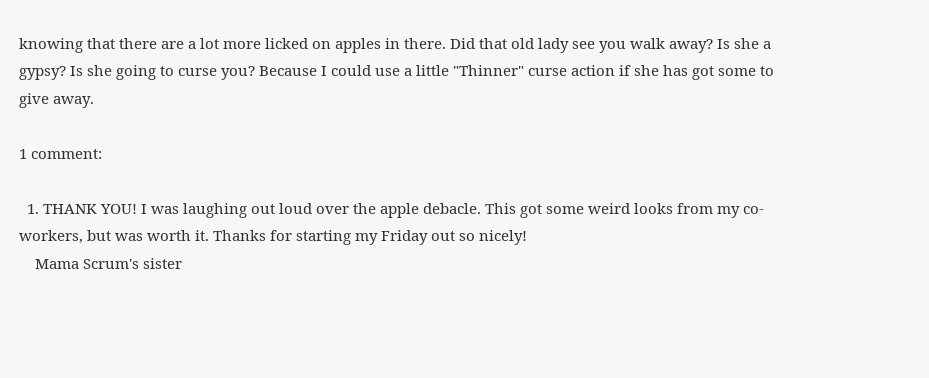knowing that there are a lot more licked on apples in there. Did that old lady see you walk away? Is she a gypsy? Is she going to curse you? Because I could use a little "Thinner" curse action if she has got some to give away.

1 comment:

  1. THANK YOU! I was laughing out loud over the apple debacle. This got some weird looks from my co-workers, but was worth it. Thanks for starting my Friday out so nicely!
    Mama Scrum's sister